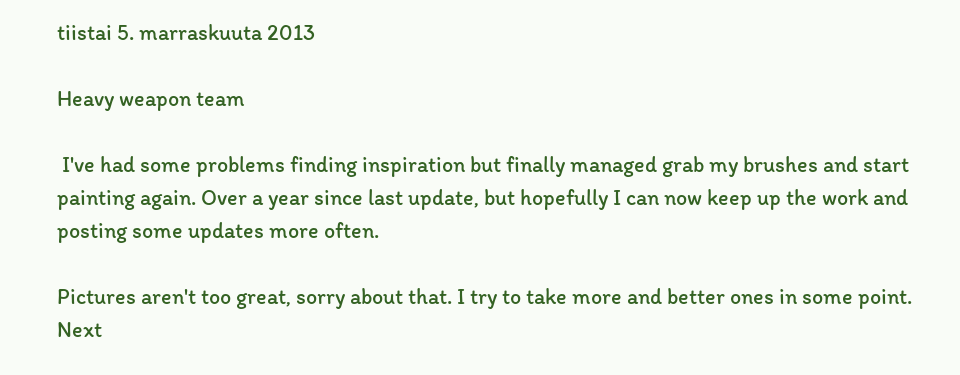tiistai 5. marraskuuta 2013

Heavy weapon team

 I've had some problems finding inspiration but finally managed grab my brushes and start painting again. Over a year since last update, but hopefully I can now keep up the work and posting some updates more often.

Pictures aren't too great, sorry about that. I try to take more and better ones in some point. Next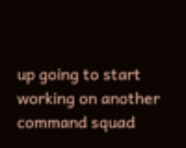up going to start working on another command squad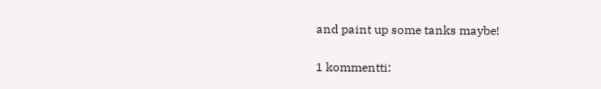and paint up some tanks maybe!

1 kommentti: